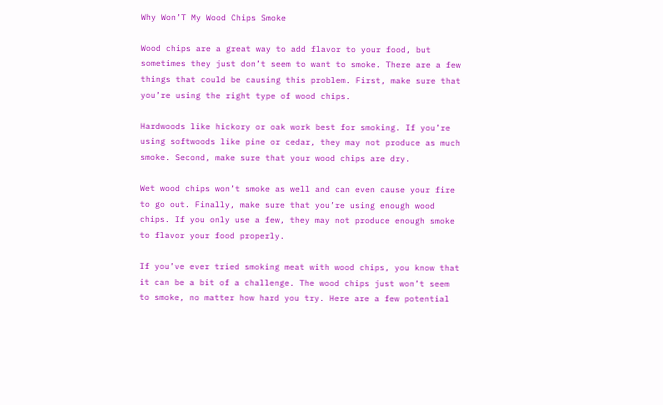Why Won’T My Wood Chips Smoke

Wood chips are a great way to add flavor to your food, but sometimes they just don’t seem to want to smoke. There are a few things that could be causing this problem. First, make sure that you’re using the right type of wood chips.

Hardwoods like hickory or oak work best for smoking. If you’re using softwoods like pine or cedar, they may not produce as much smoke. Second, make sure that your wood chips are dry.

Wet wood chips won’t smoke as well and can even cause your fire to go out. Finally, make sure that you’re using enough wood chips. If you only use a few, they may not produce enough smoke to flavor your food properly.

If you’ve ever tried smoking meat with wood chips, you know that it can be a bit of a challenge. The wood chips just won’t seem to smoke, no matter how hard you try. Here are a few potential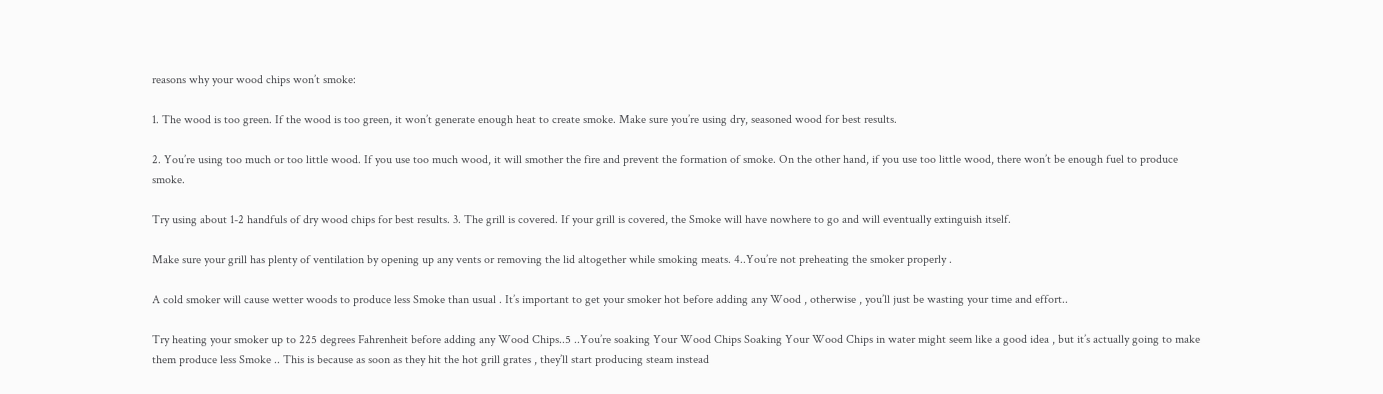reasons why your wood chips won’t smoke:

1. The wood is too green. If the wood is too green, it won’t generate enough heat to create smoke. Make sure you’re using dry, seasoned wood for best results.

2. You’re using too much or too little wood. If you use too much wood, it will smother the fire and prevent the formation of smoke. On the other hand, if you use too little wood, there won’t be enough fuel to produce smoke.

Try using about 1-2 handfuls of dry wood chips for best results. 3. The grill is covered. If your grill is covered, the Smoke will have nowhere to go and will eventually extinguish itself.

Make sure your grill has plenty of ventilation by opening up any vents or removing the lid altogether while smoking meats. 4..You’re not preheating the smoker properly .

A cold smoker will cause wetter woods to produce less Smoke than usual . It’s important to get your smoker hot before adding any Wood , otherwise , you’ll just be wasting your time and effort..

Try heating your smoker up to 225 degrees Fahrenheit before adding any Wood Chips..5 ..You’re soaking Your Wood Chips Soaking Your Wood Chips in water might seem like a good idea , but it’s actually going to make them produce less Smoke .. This is because as soon as they hit the hot grill grates , they’ll start producing steam instead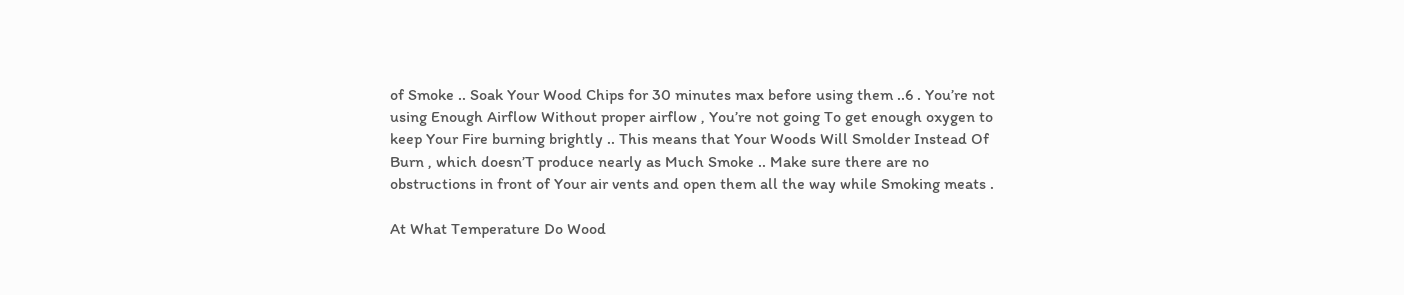of Smoke .. Soak Your Wood Chips for 30 minutes max before using them ..6 . You’re not using Enough Airflow Without proper airflow , You’re not going To get enough oxygen to keep Your Fire burning brightly .. This means that Your Woods Will Smolder Instead Of Burn , which doesn’T produce nearly as Much Smoke .. Make sure there are no obstructions in front of Your air vents and open them all the way while Smoking meats .

At What Temperature Do Wood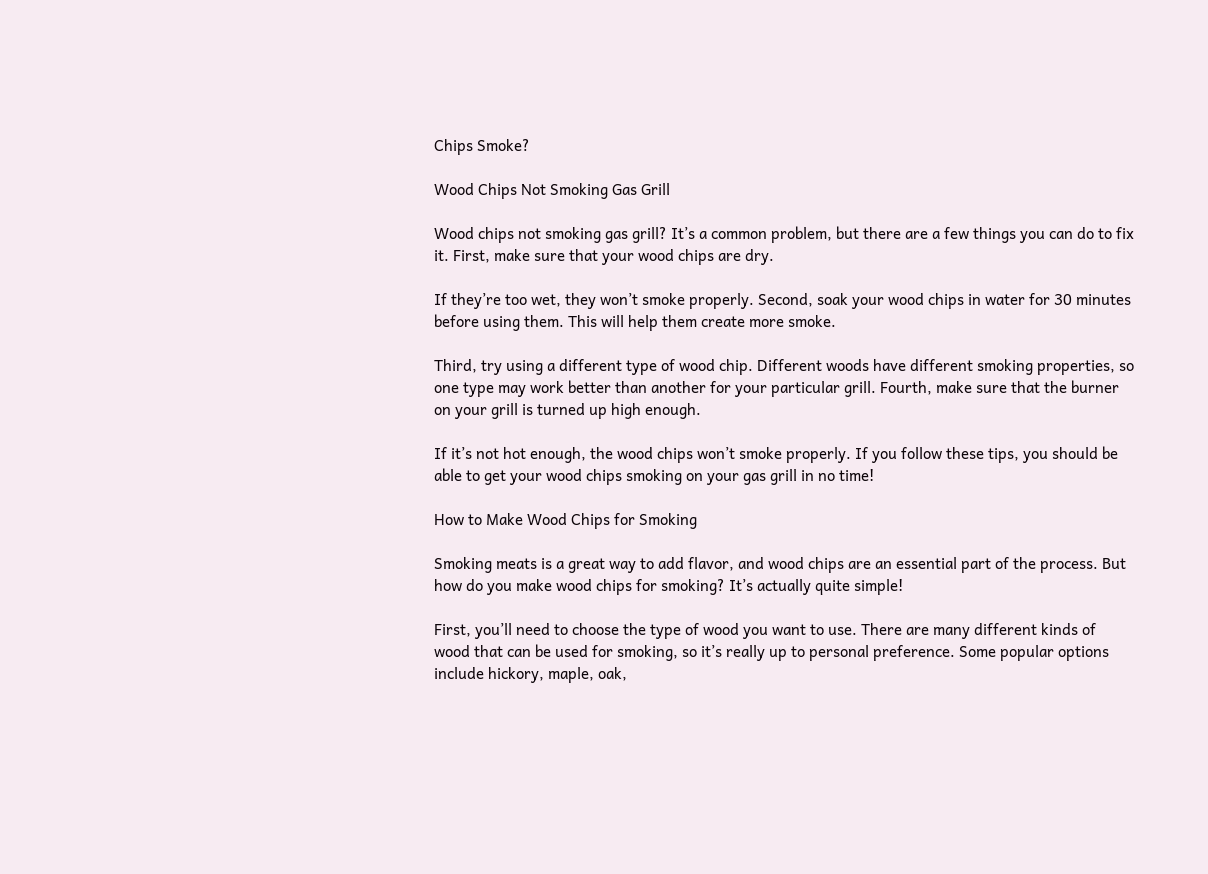Chips Smoke?

Wood Chips Not Smoking Gas Grill

Wood chips not smoking gas grill? It’s a common problem, but there are a few things you can do to fix it. First, make sure that your wood chips are dry.

If they’re too wet, they won’t smoke properly. Second, soak your wood chips in water for 30 minutes before using them. This will help them create more smoke.

Third, try using a different type of wood chip. Different woods have different smoking properties, so one type may work better than another for your particular grill. Fourth, make sure that the burner on your grill is turned up high enough.

If it’s not hot enough, the wood chips won’t smoke properly. If you follow these tips, you should be able to get your wood chips smoking on your gas grill in no time!

How to Make Wood Chips for Smoking

Smoking meats is a great way to add flavor, and wood chips are an essential part of the process. But how do you make wood chips for smoking? It’s actually quite simple!

First, you’ll need to choose the type of wood you want to use. There are many different kinds of wood that can be used for smoking, so it’s really up to personal preference. Some popular options include hickory, maple, oak,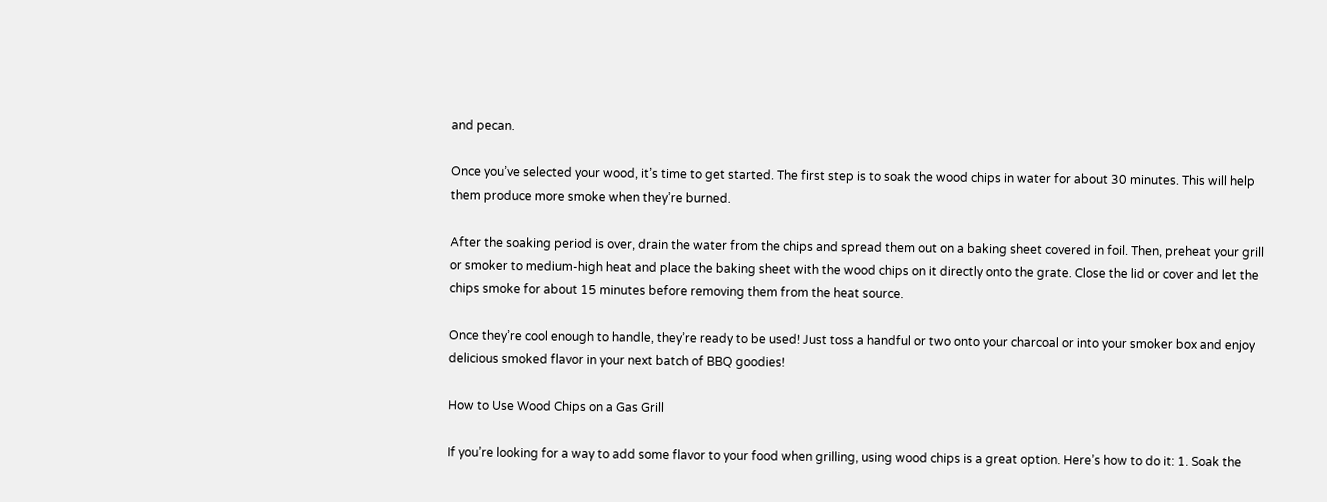and pecan.

Once you’ve selected your wood, it’s time to get started. The first step is to soak the wood chips in water for about 30 minutes. This will help them produce more smoke when they’re burned.

After the soaking period is over, drain the water from the chips and spread them out on a baking sheet covered in foil. Then, preheat your grill or smoker to medium-high heat and place the baking sheet with the wood chips on it directly onto the grate. Close the lid or cover and let the chips smoke for about 15 minutes before removing them from the heat source.

Once they’re cool enough to handle, they’re ready to be used! Just toss a handful or two onto your charcoal or into your smoker box and enjoy delicious smoked flavor in your next batch of BBQ goodies!

How to Use Wood Chips on a Gas Grill

If you’re looking for a way to add some flavor to your food when grilling, using wood chips is a great option. Here’s how to do it: 1. Soak the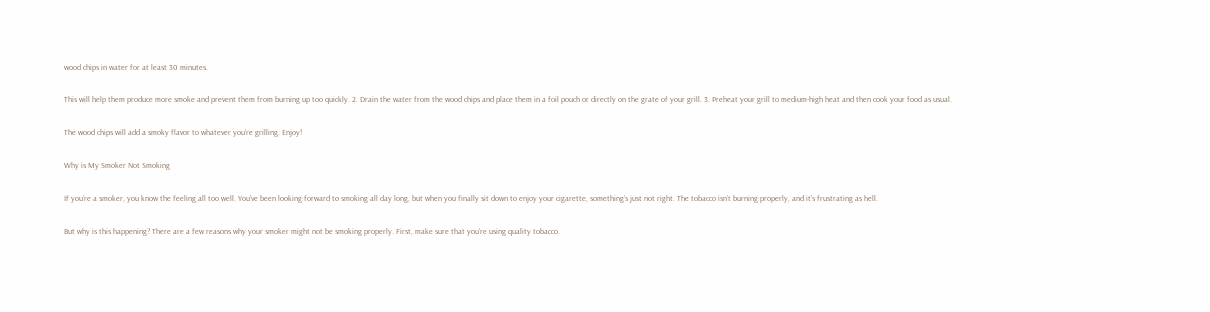wood chips in water for at least 30 minutes.

This will help them produce more smoke and prevent them from burning up too quickly. 2. Drain the water from the wood chips and place them in a foil pouch or directly on the grate of your grill. 3. Preheat your grill to medium-high heat and then cook your food as usual.

The wood chips will add a smoky flavor to whatever you’re grilling. Enjoy!

Why is My Smoker Not Smoking

If you’re a smoker, you know the feeling all too well. You’ve been looking forward to smoking all day long, but when you finally sit down to enjoy your cigarette, something’s just not right. The tobacco isn’t burning properly, and it’s frustrating as hell.

But why is this happening? There are a few reasons why your smoker might not be smoking properly. First, make sure that you’re using quality tobacco.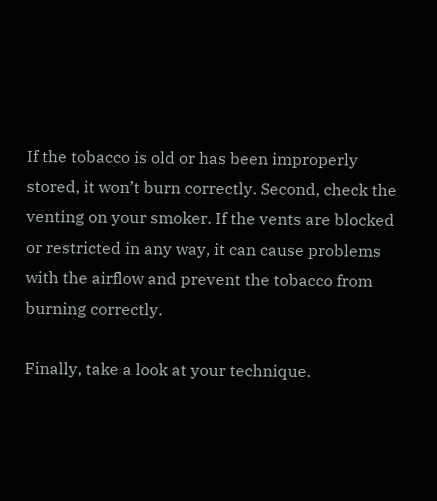If the tobacco is old or has been improperly stored, it won’t burn correctly. Second, check the venting on your smoker. If the vents are blocked or restricted in any way, it can cause problems with the airflow and prevent the tobacco from burning correctly.

Finally, take a look at your technique.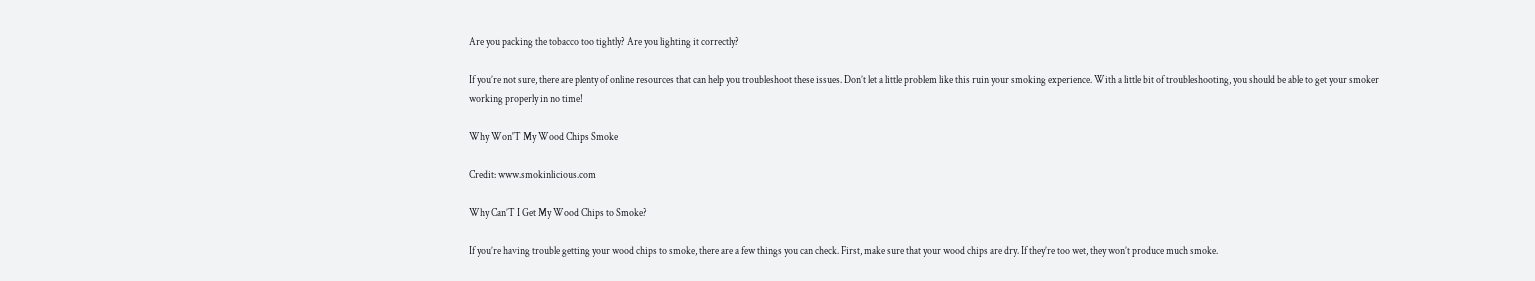Are you packing the tobacco too tightly? Are you lighting it correctly?

If you’re not sure, there are plenty of online resources that can help you troubleshoot these issues. Don’t let a little problem like this ruin your smoking experience. With a little bit of troubleshooting, you should be able to get your smoker working properly in no time!

Why Won'T My Wood Chips Smoke

Credit: www.smokinlicious.com

Why Can’T I Get My Wood Chips to Smoke?

If you’re having trouble getting your wood chips to smoke, there are a few things you can check. First, make sure that your wood chips are dry. If they’re too wet, they won’t produce much smoke.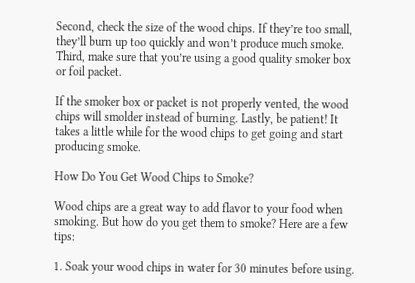Second, check the size of the wood chips. If they’re too small, they’ll burn up too quickly and won’t produce much smoke. Third, make sure that you’re using a good quality smoker box or foil packet.

If the smoker box or packet is not properly vented, the wood chips will smolder instead of burning. Lastly, be patient! It takes a little while for the wood chips to get going and start producing smoke.

How Do You Get Wood Chips to Smoke?

Wood chips are a great way to add flavor to your food when smoking. But how do you get them to smoke? Here are a few tips:

1. Soak your wood chips in water for 30 minutes before using.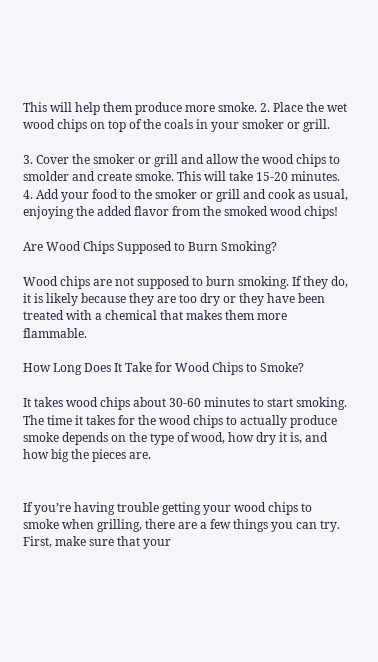This will help them produce more smoke. 2. Place the wet wood chips on top of the coals in your smoker or grill.

3. Cover the smoker or grill and allow the wood chips to smolder and create smoke. This will take 15-20 minutes. 4. Add your food to the smoker or grill and cook as usual, enjoying the added flavor from the smoked wood chips!

Are Wood Chips Supposed to Burn Smoking?

Wood chips are not supposed to burn smoking. If they do, it is likely because they are too dry or they have been treated with a chemical that makes them more flammable.

How Long Does It Take for Wood Chips to Smoke?

It takes wood chips about 30-60 minutes to start smoking. The time it takes for the wood chips to actually produce smoke depends on the type of wood, how dry it is, and how big the pieces are.


If you’re having trouble getting your wood chips to smoke when grilling, there are a few things you can try. First, make sure that your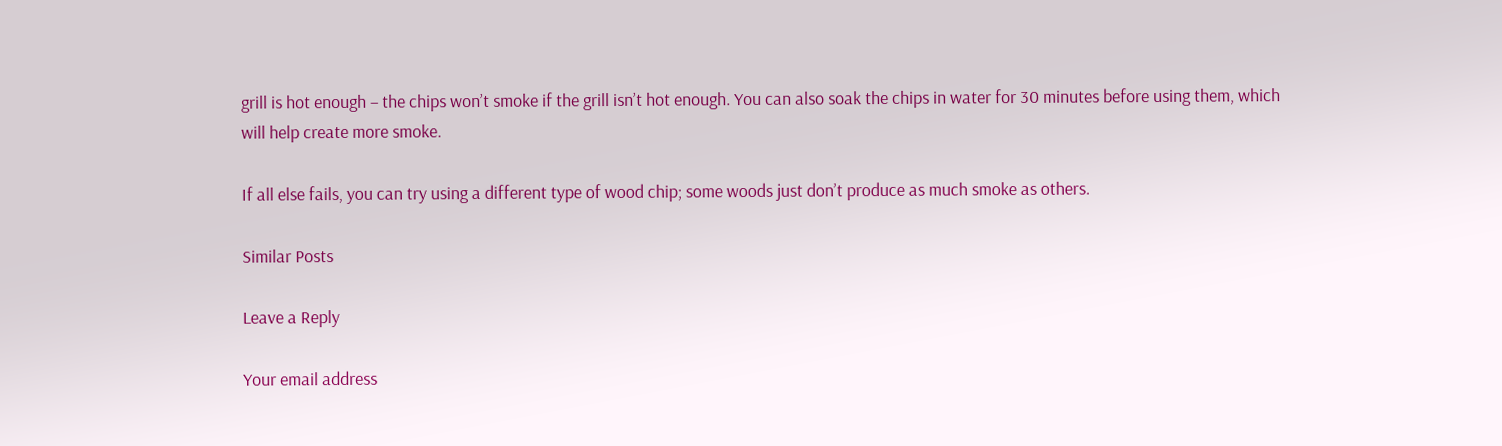grill is hot enough – the chips won’t smoke if the grill isn’t hot enough. You can also soak the chips in water for 30 minutes before using them, which will help create more smoke.

If all else fails, you can try using a different type of wood chip; some woods just don’t produce as much smoke as others.

Similar Posts

Leave a Reply

Your email address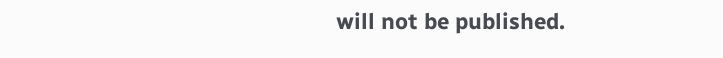will not be published.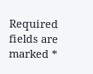Required fields are marked *